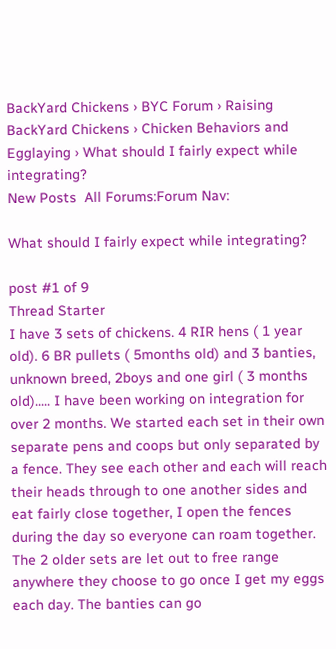BackYard Chickens › BYC Forum › Raising BackYard Chickens › Chicken Behaviors and Egglaying › What should I fairly expect while integrating?
New Posts  All Forums:Forum Nav:

What should I fairly expect while integrating?

post #1 of 9
Thread Starter
I have 3 sets of chickens. 4 RIR hens ( 1 year old). 6 BR pullets ( 5months old) and 3 banties, unknown breed, 2boys and one girl ( 3 months old)..... I have been working on integration for over 2 months. We started each set in their own separate pens and coops but only separated by a fence. They see each other and each will reach their heads through to one another sides and eat fairly close together, I open the fences during the day so everyone can roam together. The 2 older sets are let out to free range anywhere they choose to go once I get my eggs each day. The banties can go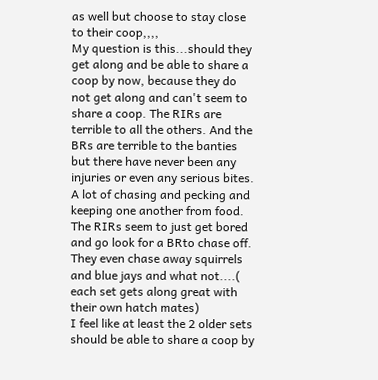as well but choose to stay close to their coop,,,,
My question is this...should they get along and be able to share a coop by now, because they do not get along and can't seem to share a coop. The RIRs are terrible to all the others. And the BRs are terrible to the banties but there have never been any injuries or even any serious bites. A lot of chasing and pecking and keeping one another from food. The RIRs seem to just get bored and go look for a BRto chase off. They even chase away squirrels and blue jays and what not....( each set gets along great with their own hatch mates)
I feel like at least the 2 older sets should be able to share a coop by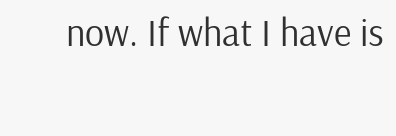now. If what I have is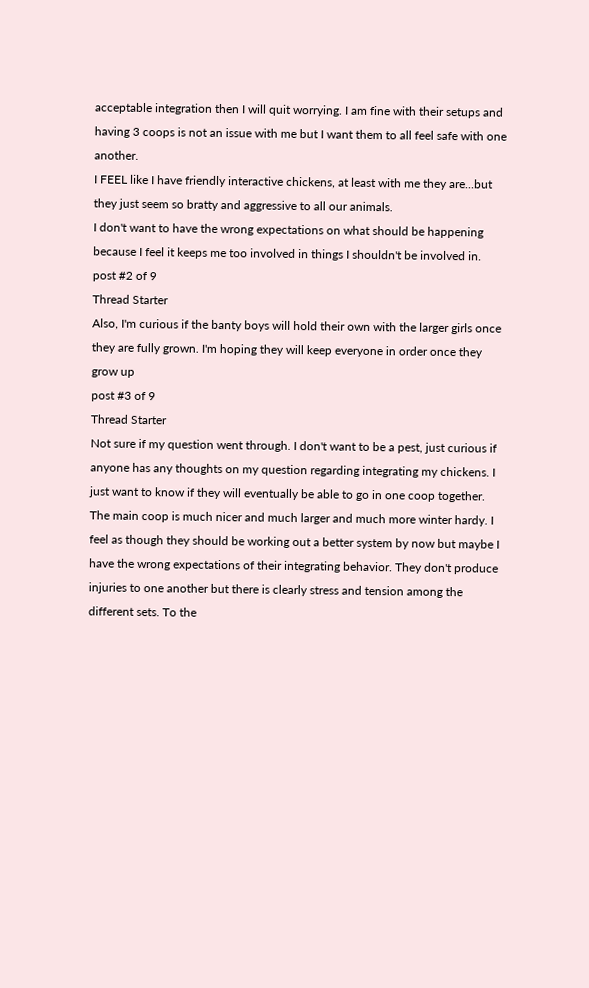acceptable integration then I will quit worrying. I am fine with their setups and having 3 coops is not an issue with me but I want them to all feel safe with one another.
I FEEL like I have friendly interactive chickens, at least with me they are...but they just seem so bratty and aggressive to all our animals.
I don't want to have the wrong expectations on what should be happening because I feel it keeps me too involved in things I shouldn't be involved in.
post #2 of 9
Thread Starter
Also, I'm curious if the banty boys will hold their own with the larger girls once they are fully grown. I'm hoping they will keep everyone in order once they grow up
post #3 of 9
Thread Starter
Not sure if my question went through. I don't want to be a pest, just curious if anyone has any thoughts on my question regarding integrating my chickens. I just want to know if they will eventually be able to go in one coop together. The main coop is much nicer and much larger and much more winter hardy. I feel as though they should be working out a better system by now but maybe I have the wrong expectations of their integrating behavior. They don't produce injuries to one another but there is clearly stress and tension among the different sets. To the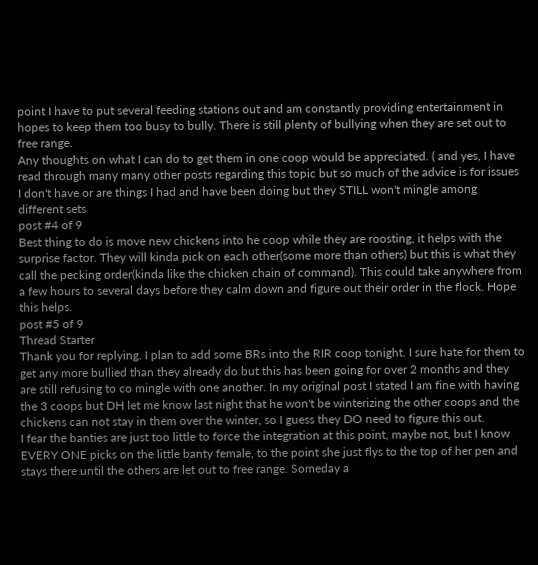point I have to put several feeding stations out and am constantly providing entertainment in hopes to keep them too busy to bully. There is still plenty of bullying when they are set out to free range.
Any thoughts on what I can do to get them in one coop would be appreciated. ( and yes, I have read through many many other posts regarding this topic but so much of the advice is for issues I don't have or are things I had and have been doing but they STILL won't mingle among different sets
post #4 of 9
Best thing to do is move new chickens into he coop while they are roosting, it helps with the surprise factor. They will kinda pick on each other(some more than others) but this is what they call the pecking order(kinda like the chicken chain of command). This could take anywhere from a few hours to several days before they calm down and figure out their order in the flock. Hope this helps.
post #5 of 9
Thread Starter
Thank you for replying. I plan to add some BRs into the RIR coop tonight. I sure hate for them to get any more bullied than they already do but this has been going for over 2 months and they are still refusing to co mingle with one another. In my original post I stated I am fine with having the 3 coops but DH let me know last night that he won't be winterizing the other coops and the chickens can not stay in them over the winter, so I guess they DO need to figure this out.
I fear the banties are just too little to force the integration at this point, maybe not, but I know EVERY ONE picks on the little banty female, to the point she just flys to the top of her pen and stays there until the others are let out to free range. Someday a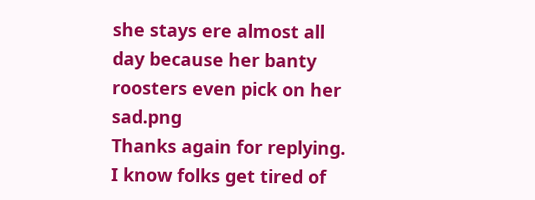she stays ere almost all day because her banty roosters even pick on her sad.png
Thanks again for replying. I know folks get tired of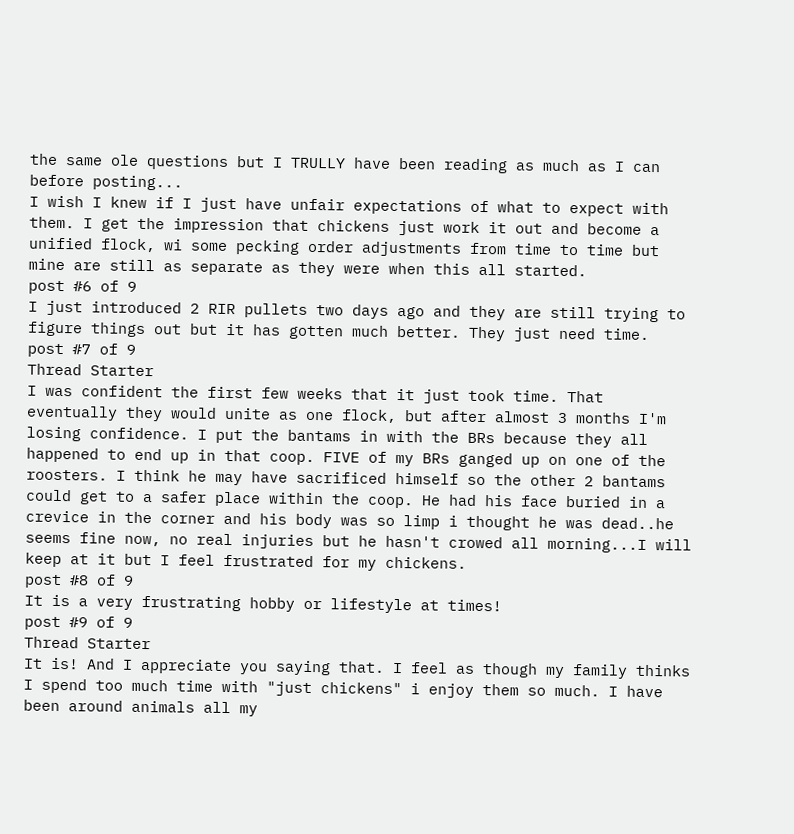the same ole questions but I TRULLY have been reading as much as I can before posting...
I wish I knew if I just have unfair expectations of what to expect with them. I get the impression that chickens just work it out and become a unified flock, wi some pecking order adjustments from time to time but mine are still as separate as they were when this all started.
post #6 of 9
I just introduced 2 RIR pullets two days ago and they are still trying to figure things out but it has gotten much better. They just need time.
post #7 of 9
Thread Starter
I was confident the first few weeks that it just took time. That eventually they would unite as one flock, but after almost 3 months I'm losing confidence. I put the bantams in with the BRs because they all happened to end up in that coop. FIVE of my BRs ganged up on one of the roosters. I think he may have sacrificed himself so the other 2 bantams could get to a safer place within the coop. He had his face buried in a crevice in the corner and his body was so limp i thought he was dead..he seems fine now, no real injuries but he hasn't crowed all morning...I will keep at it but I feel frustrated for my chickens.
post #8 of 9
It is a very frustrating hobby or lifestyle at times!
post #9 of 9
Thread Starter
It is! And I appreciate you saying that. I feel as though my family thinks I spend too much time with "just chickens" i enjoy them so much. I have been around animals all my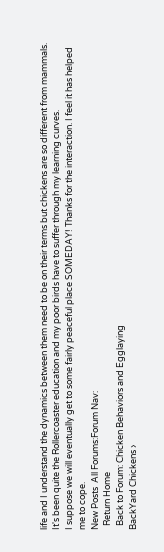life and I understand the dynamics between them need to be on their terms but chickens are so different from mammals. It's been quite the Rollercoaster education and my poor birds have to suffer through my learning curves.
I suppose we will eventually get to some fairly peaceful place SOMEDAY! Thanks for the interaction. I feel it has helped me to cope.
New Posts  All Forums:Forum Nav:
  Return Home
  Back to Forum: Chicken Behaviors and Egglaying
BackYard Chickens ›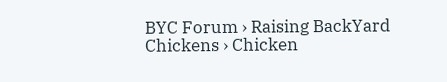BYC Forum › Raising BackYard Chickens › Chicken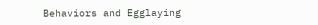Behaviors and Egglaying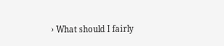› What should I fairly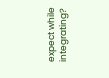expect while integrating?